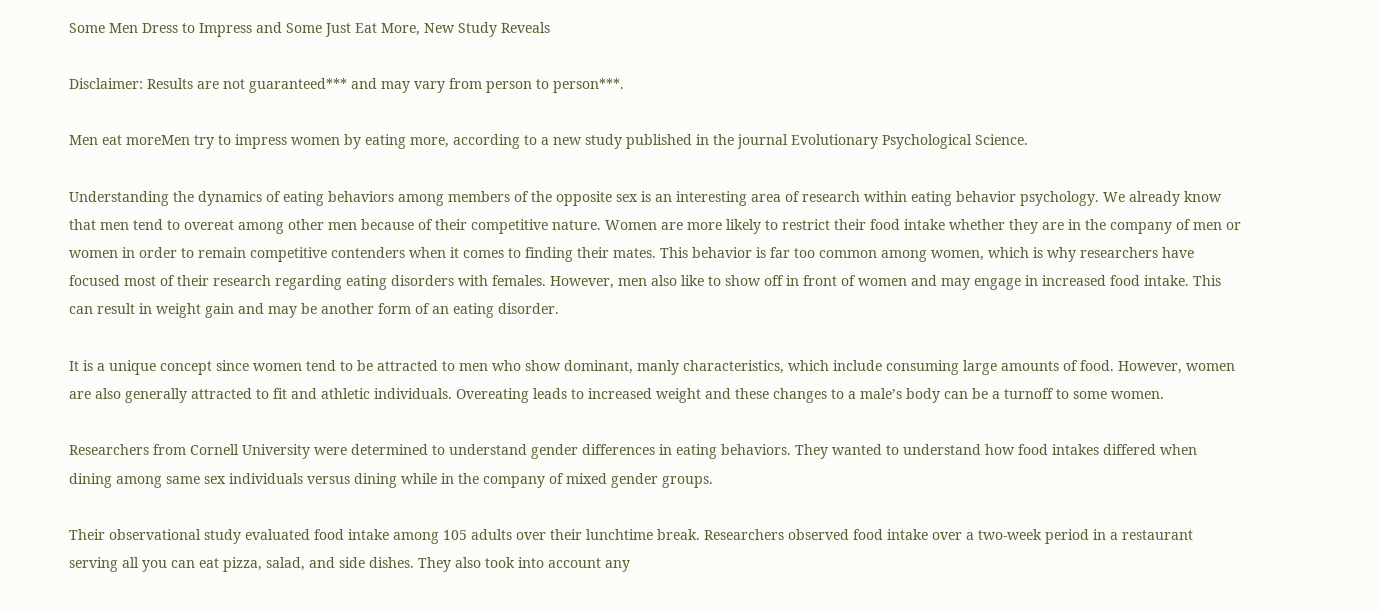Some Men Dress to Impress and Some Just Eat More, New Study Reveals

Disclaimer: Results are not guaranteed*** and may vary from person to person***.

Men eat moreMen try to impress women by eating more, according to a new study published in the journal Evolutionary Psychological Science.

Understanding the dynamics of eating behaviors among members of the opposite sex is an interesting area of research within eating behavior psychology. We already know that men tend to overeat among other men because of their competitive nature. Women are more likely to restrict their food intake whether they are in the company of men or women in order to remain competitive contenders when it comes to finding their mates. This behavior is far too common among women, which is why researchers have focused most of their research regarding eating disorders with females. However, men also like to show off in front of women and may engage in increased food intake. This can result in weight gain and may be another form of an eating disorder.

It is a unique concept since women tend to be attracted to men who show dominant, manly characteristics, which include consuming large amounts of food. However, women are also generally attracted to fit and athletic individuals. Overeating leads to increased weight and these changes to a male’s body can be a turnoff to some women.

Researchers from Cornell University were determined to understand gender differences in eating behaviors. They wanted to understand how food intakes differed when dining among same sex individuals versus dining while in the company of mixed gender groups.

Their observational study evaluated food intake among 105 adults over their lunchtime break. Researchers observed food intake over a two-week period in a restaurant serving all you can eat pizza, salad, and side dishes. They also took into account any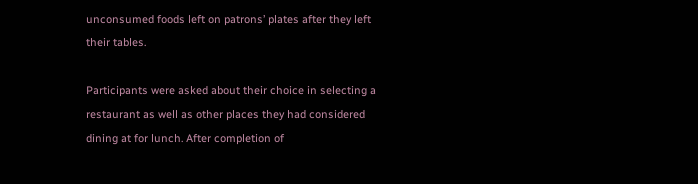unconsumed foods left on patrons’ plates after they left their tables.

Participants were asked about their choice in selecting a restaurant as well as other places they had considered dining at for lunch. After completion of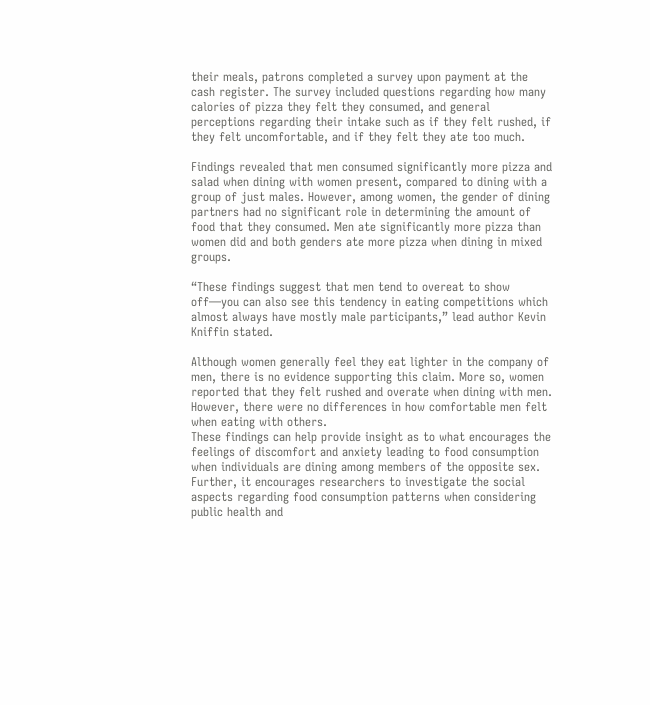their meals, patrons completed a survey upon payment at the cash register. The survey included questions regarding how many calories of pizza they felt they consumed, and general perceptions regarding their intake such as if they felt rushed, if they felt uncomfortable, and if they felt they ate too much.

Findings revealed that men consumed significantly more pizza and salad when dining with women present, compared to dining with a group of just males. However, among women, the gender of dining partners had no significant role in determining the amount of food that they consumed. Men ate significantly more pizza than women did and both genders ate more pizza when dining in mixed groups.

“These findings suggest that men tend to overeat to show off—you can also see this tendency in eating competitions which almost always have mostly male participants,” lead author Kevin Kniffin stated.

Although women generally feel they eat lighter in the company of men, there is no evidence supporting this claim. More so, women reported that they felt rushed and overate when dining with men. However, there were no differences in how comfortable men felt when eating with others.
These findings can help provide insight as to what encourages the feelings of discomfort and anxiety leading to food consumption when individuals are dining among members of the opposite sex. Further, it encourages researchers to investigate the social aspects regarding food consumption patterns when considering public health and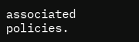associated policies.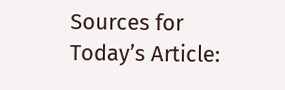Sources for Today’s Article: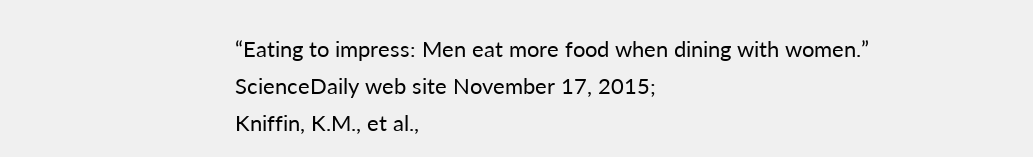“Eating to impress: Men eat more food when dining with women.” ScienceDaily web site November 17, 2015;
Kniffin, K.M., et al.,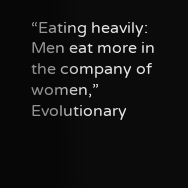“Eating heavily: Men eat more in the company of women,” Evolutionary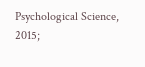Psychological Science, 2015;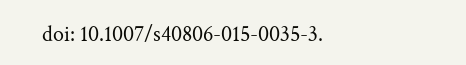doi: 10.1007/s40806-015-0035-3.